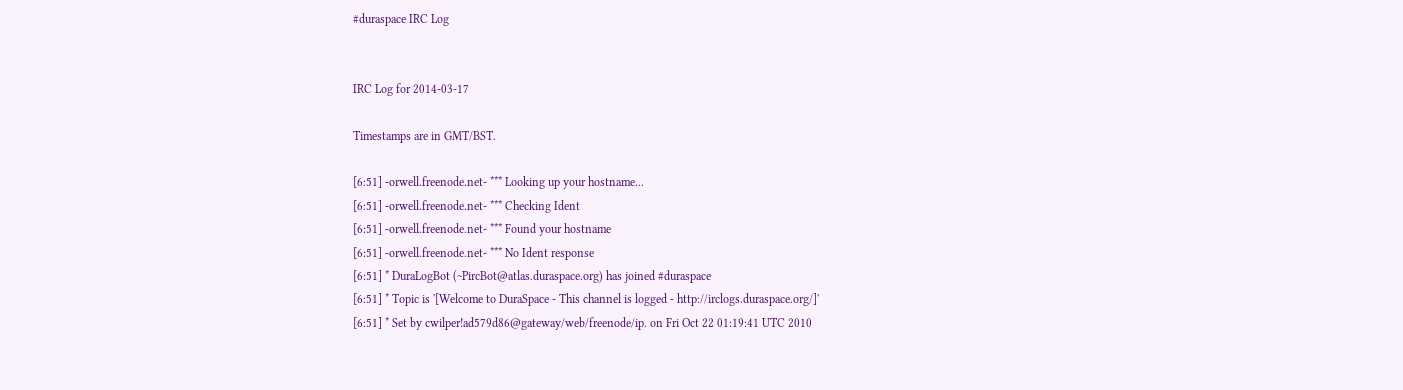#duraspace IRC Log


IRC Log for 2014-03-17

Timestamps are in GMT/BST.

[6:51] -orwell.freenode.net- *** Looking up your hostname...
[6:51] -orwell.freenode.net- *** Checking Ident
[6:51] -orwell.freenode.net- *** Found your hostname
[6:51] -orwell.freenode.net- *** No Ident response
[6:51] * DuraLogBot (~PircBot@atlas.duraspace.org) has joined #duraspace
[6:51] * Topic is '[Welcome to DuraSpace - This channel is logged - http://irclogs.duraspace.org/]'
[6:51] * Set by cwilper!ad579d86@gateway/web/freenode/ip. on Fri Oct 22 01:19:41 UTC 2010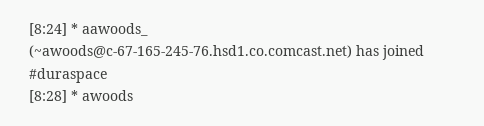[8:24] * aawoods_ (~awoods@c-67-165-245-76.hsd1.co.comcast.net) has joined #duraspace
[8:28] * awoods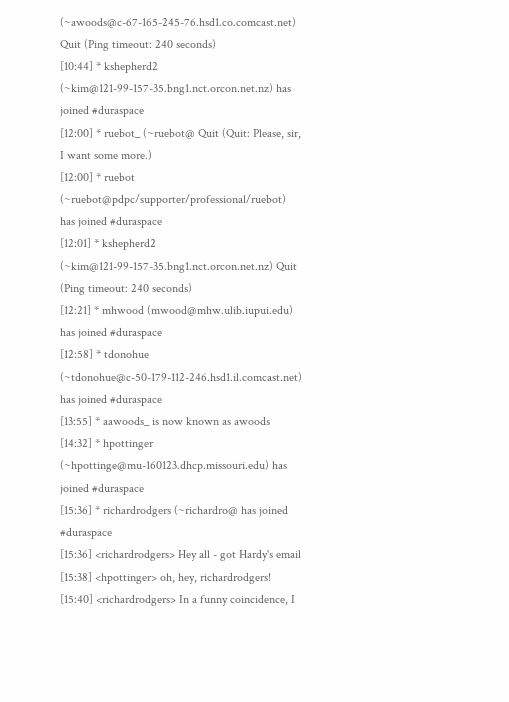(~awoods@c-67-165-245-76.hsd1.co.comcast.net) Quit (Ping timeout: 240 seconds)
[10:44] * kshepherd2 (~kim@121-99-157-35.bng1.nct.orcon.net.nz) has joined #duraspace
[12:00] * ruebot_ (~ruebot@ Quit (Quit: Please, sir, I want some more.)
[12:00] * ruebot (~ruebot@pdpc/supporter/professional/ruebot) has joined #duraspace
[12:01] * kshepherd2 (~kim@121-99-157-35.bng1.nct.orcon.net.nz) Quit (Ping timeout: 240 seconds)
[12:21] * mhwood (mwood@mhw.ulib.iupui.edu) has joined #duraspace
[12:58] * tdonohue (~tdonohue@c-50-179-112-246.hsd1.il.comcast.net) has joined #duraspace
[13:55] * aawoods_ is now known as awoods
[14:32] * hpottinger (~hpottinge@mu-160123.dhcp.missouri.edu) has joined #duraspace
[15:36] * richardrodgers (~richardro@ has joined #duraspace
[15:36] <richardrodgers> Hey all - got Hardy's email
[15:38] <hpottinger> oh, hey, richardrodgers!
[15:40] <richardrodgers> In a funny coincidence, I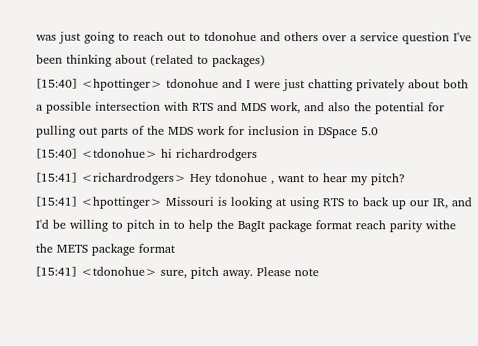was just going to reach out to tdonohue and others over a service question I've been thinking about (related to packages)
[15:40] <hpottinger> tdonohue and I were just chatting privately about both a possible intersection with RTS and MDS work, and also the potential for pulling out parts of the MDS work for inclusion in DSpace 5.0
[15:40] <tdonohue> hi richardrodgers
[15:41] <richardrodgers> Hey tdonohue , want to hear my pitch?
[15:41] <hpottinger> Missouri is looking at using RTS to back up our IR, and I'd be willing to pitch in to help the BagIt package format reach parity withe the METS package format
[15:41] <tdonohue> sure, pitch away. Please note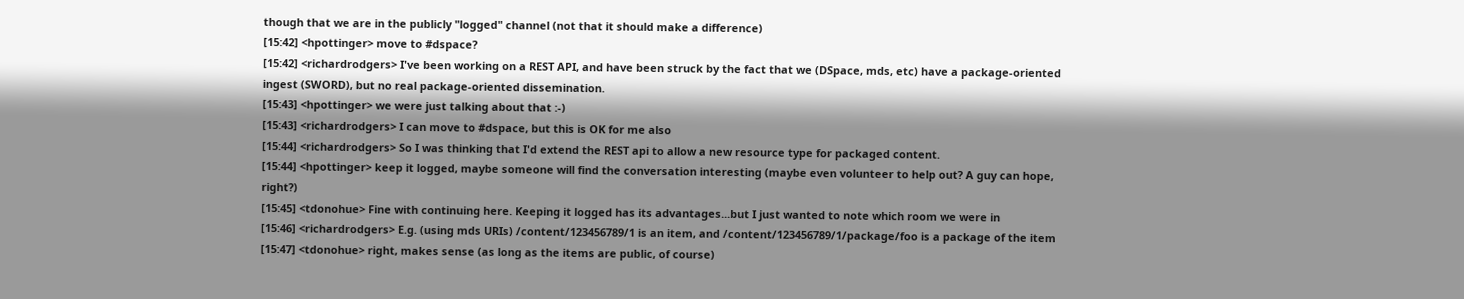though that we are in the publicly "logged" channel (not that it should make a difference)
[15:42] <hpottinger> move to #dspace?
[15:42] <richardrodgers> I've been working on a REST API, and have been struck by the fact that we (DSpace, mds, etc) have a package-oriented ingest (SWORD), but no real package-oriented dissemination.
[15:43] <hpottinger> we were just talking about that :-)
[15:43] <richardrodgers> I can move to #dspace, but this is OK for me also
[15:44] <richardrodgers> So I was thinking that I'd extend the REST api to allow a new resource type for packaged content.
[15:44] <hpottinger> keep it logged, maybe someone will find the conversation interesting (maybe even volunteer to help out? A guy can hope, right?)
[15:45] <tdonohue> Fine with continuing here. Keeping it logged has its advantages...but I just wanted to note which room we were in
[15:46] <richardrodgers> E.g. (using mds URIs) /content/123456789/1 is an item, and /content/123456789/1/package/foo is a package of the item
[15:47] <tdonohue> right, makes sense (as long as the items are public, of course)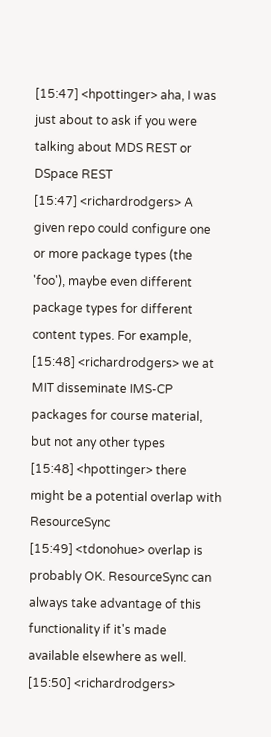[15:47] <hpottinger> aha, I was just about to ask if you were talking about MDS REST or DSpace REST
[15:47] <richardrodgers> A given repo could configure one or more package types (the 'foo'), maybe even different package types for different content types. For example,
[15:48] <richardrodgers> we at MIT disseminate IMS-CP packages for course material, but not any other types
[15:48] <hpottinger> there might be a potential overlap with ResourceSync
[15:49] <tdonohue> overlap is probably OK. ResourceSync can always take advantage of this functionality if it's made available elsewhere as well.
[15:50] <richardrodgers>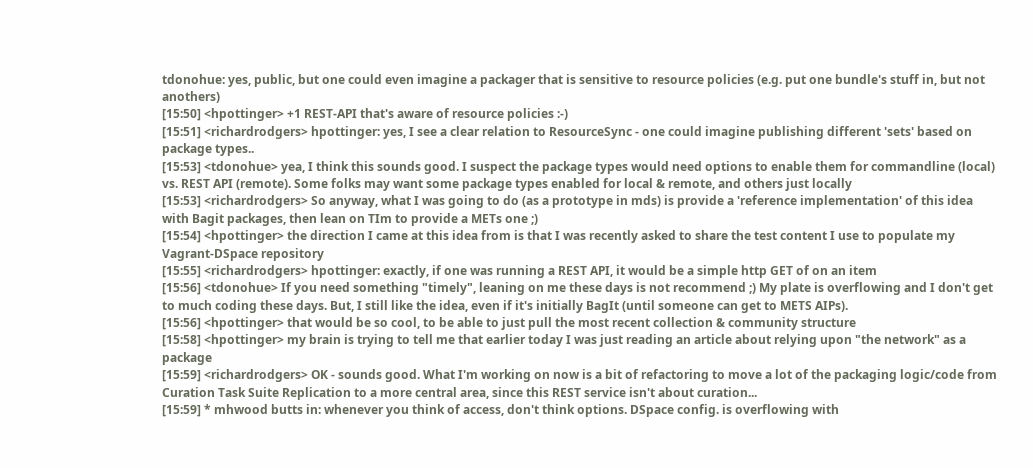tdonohue: yes, public, but one could even imagine a packager that is sensitive to resource policies (e.g. put one bundle's stuff in, but not anothers)
[15:50] <hpottinger> +1 REST-API that's aware of resource policies :-)
[15:51] <richardrodgers> hpottinger: yes, I see a clear relation to ResourceSync - one could imagine publishing different 'sets' based on package types..
[15:53] <tdonohue> yea, I think this sounds good. I suspect the package types would need options to enable them for commandline (local) vs. REST API (remote). Some folks may want some package types enabled for local & remote, and others just locally
[15:53] <richardrodgers> So anyway, what I was going to do (as a prototype in mds) is provide a 'reference implementation' of this idea with Bagit packages, then lean on TIm to provide a METs one ;)
[15:54] <hpottinger> the direction I came at this idea from is that I was recently asked to share the test content I use to populate my Vagrant-DSpace repository
[15:55] <richardrodgers> hpottinger: exactly, if one was running a REST API, it would be a simple http GET of on an item
[15:56] <tdonohue> If you need something "timely", leaning on me these days is not recommend ;) My plate is overflowing and I don't get to much coding these days. But, I still like the idea, even if it's initially BagIt (until someone can get to METS AIPs).
[15:56] <hpottinger> that would be so cool, to be able to just pull the most recent collection & community structure
[15:58] <hpottinger> my brain is trying to tell me that earlier today I was just reading an article about relying upon "the network" as a package
[15:59] <richardrodgers> OK - sounds good. What I'm working on now is a bit of refactoring to move a lot of the packaging logic/code from Curation Task Suite Replication to a more central area, since this REST service isn't about curation...
[15:59] * mhwood butts in: whenever you think of access, don't think options. DSpace config. is overflowing with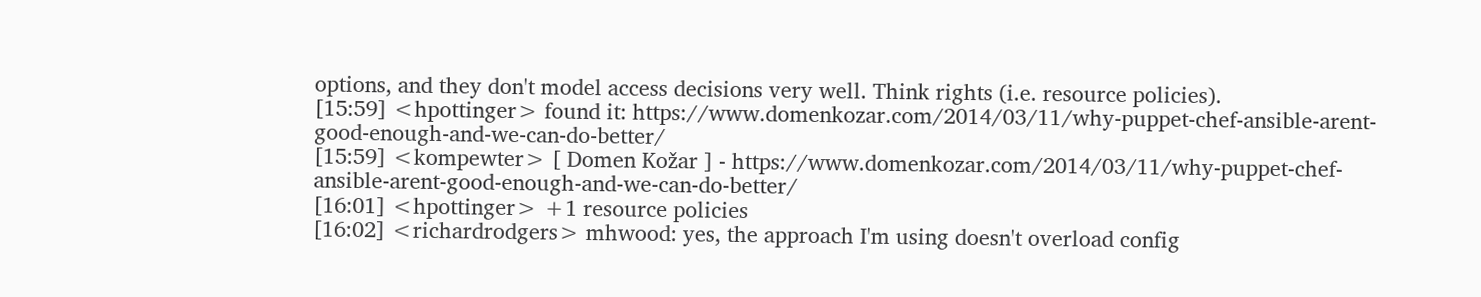options, and they don't model access decisions very well. Think rights (i.e. resource policies).
[15:59] <hpottinger> found it: https://www.domenkozar.com/2014/03/11/why-puppet-chef-ansible-arent-good-enough-and-we-can-do-better/
[15:59] <kompewter> [ Domen Kožar ] - https://www.domenkozar.com/2014/03/11/why-puppet-chef-ansible-arent-good-enough-and-we-can-do-better/
[16:01] <hpottinger> +1 resource policies
[16:02] <richardrodgers> mhwood: yes, the approach I'm using doesn't overload config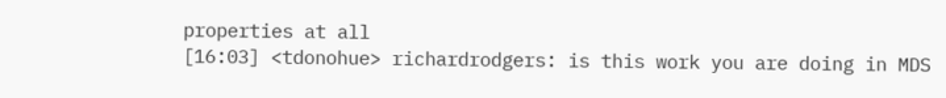properties at all
[16:03] <tdonohue> richardrodgers: is this work you are doing in MDS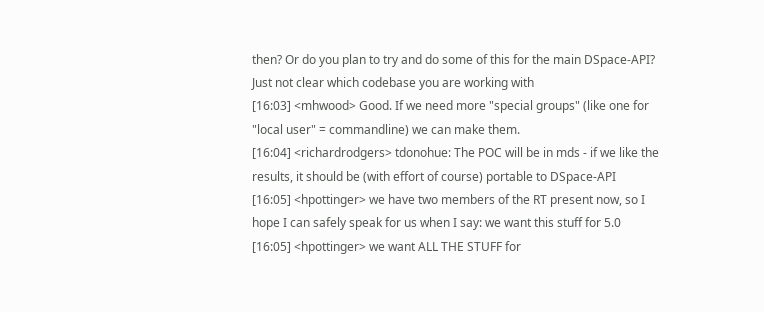then? Or do you plan to try and do some of this for the main DSpace-API? Just not clear which codebase you are working with
[16:03] <mhwood> Good. If we need more "special groups" (like one for "local user" = commandline) we can make them.
[16:04] <richardrodgers> tdonohue: The POC will be in mds - if we like the results, it should be (with effort of course) portable to DSpace-API
[16:05] <hpottinger> we have two members of the RT present now, so I hope I can safely speak for us when I say: we want this stuff for 5.0
[16:05] <hpottinger> we want ALL THE STUFF for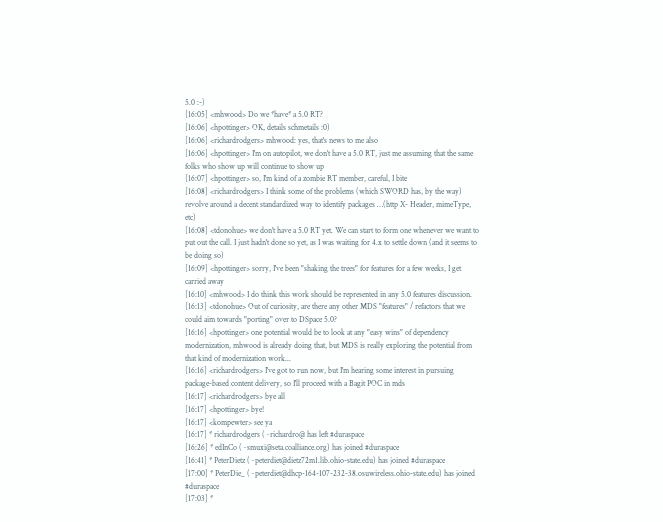5.0 :-)
[16:05] <mhwood> Do we *have* a 5.0 RT?
[16:06] <hpottinger> OK, details schmetails :0)
[16:06] <richardrodgers> mhwood: yes, that's news to me also
[16:06] <hpottinger> I'm on autopilot, we don't have a 5.0 RT, just me assuming that the same folks who show up will continue to show up
[16:07] <hpottinger> so, I'm kind of a zombie RT member, careful, I bite
[16:08] <richardrodgers> I think some of the problems (which SWORD has, by the way) revolve around a decent standardized way to identify packages …(http X- Header, mimeType, etc)
[16:08] <tdonohue> we don't have a 5.0 RT yet. We can start to form one whenever we want to put out the call. I just hadn't done so yet, as I was waiting for 4.x to settle down (and it seems to be doing so)
[16:09] <hpottinger> sorry, I've been "shaking the trees" for features for a few weeks, I get carried away
[16:10] <mhwood> I do think this work should be represented in any 5.0 features discussion.
[16:13] <tdonohue> Out of curiosity, are there any other MDS "features" / refactors that we could aim towards "porting" over to DSpace 5.0?
[16:16] <hpottinger> one potential would be to look at any "easy wins" of dependency modernization, mhwood is already doing that, but MDS is really exploring the potential from that kind of modernization work...
[16:16] <richardrodgers> I've got to run now, but I'm hearing some interest in pursuing package-based content delivery, so I'll proceed with a Bagit POC in mds
[16:17] <richardrodgers> bye all
[16:17] <hpottinger> bye!
[16:17] <kompewter> see ya
[16:17] * richardrodgers (~richardro@ has left #duraspace
[16:26] * edInCo (~smuxi@seta.coalliance.org) has joined #duraspace
[16:41] * PeterDietz (~peterdiet@dietz72m1.lib.ohio-state.edu) has joined #duraspace
[17:00] * PeterDie_ (~peterdiet@dhcp-164-107-232-38.osuwireless.ohio-state.edu) has joined #duraspace
[17:03] *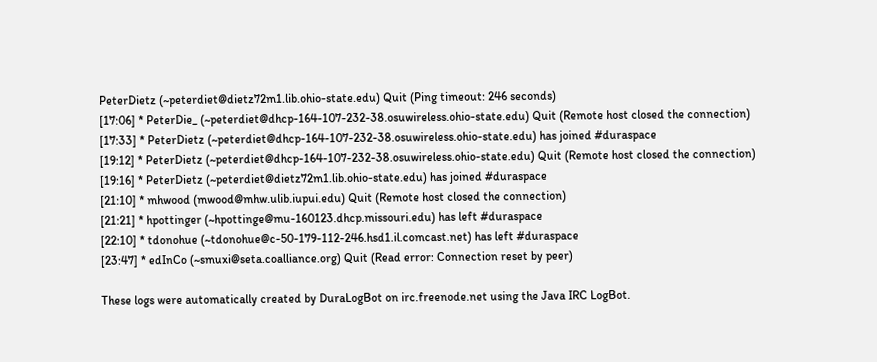PeterDietz (~peterdiet@dietz72m1.lib.ohio-state.edu) Quit (Ping timeout: 246 seconds)
[17:06] * PeterDie_ (~peterdiet@dhcp-164-107-232-38.osuwireless.ohio-state.edu) Quit (Remote host closed the connection)
[17:33] * PeterDietz (~peterdiet@dhcp-164-107-232-38.osuwireless.ohio-state.edu) has joined #duraspace
[19:12] * PeterDietz (~peterdiet@dhcp-164-107-232-38.osuwireless.ohio-state.edu) Quit (Remote host closed the connection)
[19:16] * PeterDietz (~peterdiet@dietz72m1.lib.ohio-state.edu) has joined #duraspace
[21:10] * mhwood (mwood@mhw.ulib.iupui.edu) Quit (Remote host closed the connection)
[21:21] * hpottinger (~hpottinge@mu-160123.dhcp.missouri.edu) has left #duraspace
[22:10] * tdonohue (~tdonohue@c-50-179-112-246.hsd1.il.comcast.net) has left #duraspace
[23:47] * edInCo (~smuxi@seta.coalliance.org) Quit (Read error: Connection reset by peer)

These logs were automatically created by DuraLogBot on irc.freenode.net using the Java IRC LogBot.